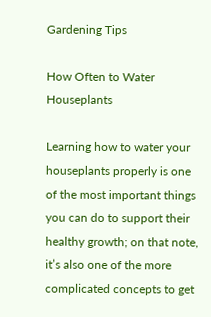Gardening Tips

How Often to Water Houseplants

Learning how to water your houseplants properly is one of the most important things you can do to support their healthy growth; on that note, it’s also one of the more complicated concepts to get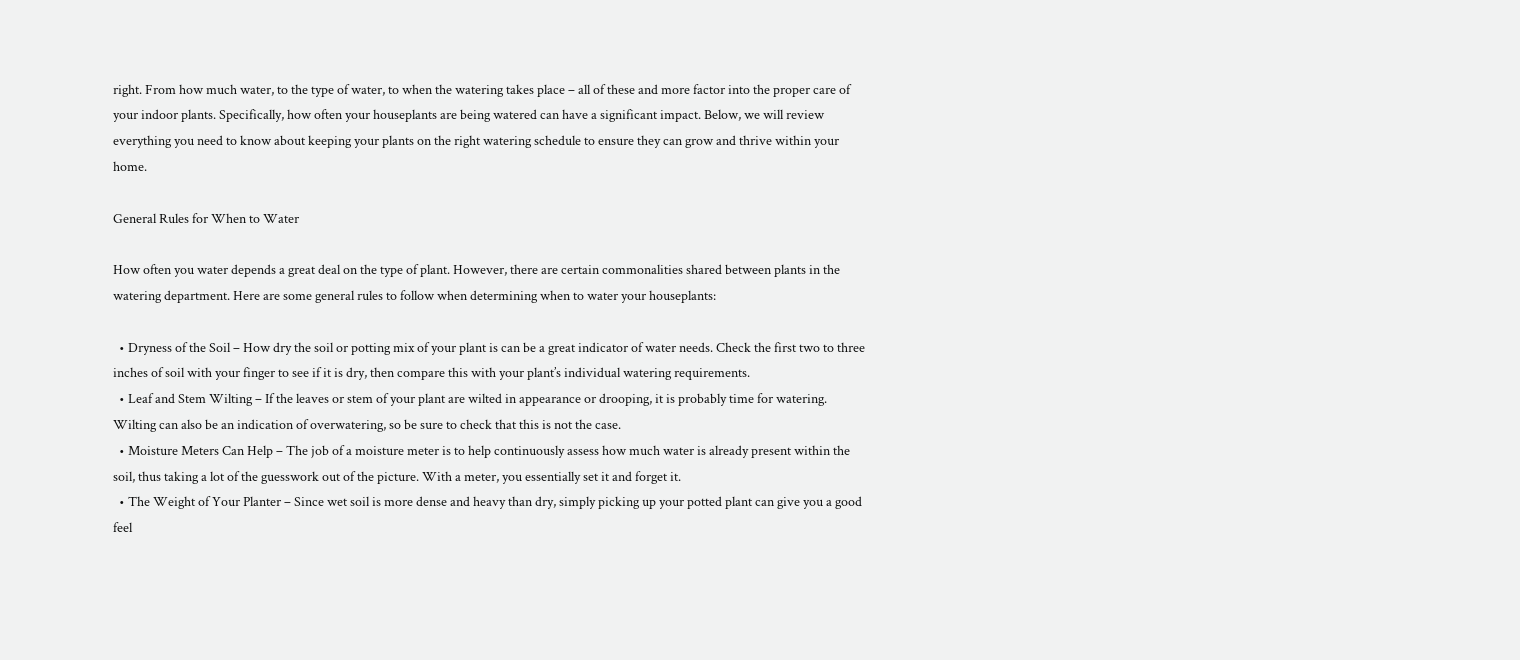right. From how much water, to the type of water, to when the watering takes place – all of these and more factor into the proper care of your indoor plants. Specifically, how often your houseplants are being watered can have a significant impact. Below, we will review everything you need to know about keeping your plants on the right watering schedule to ensure they can grow and thrive within your home.

General Rules for When to Water

How often you water depends a great deal on the type of plant. However, there are certain commonalities shared between plants in the watering department. Here are some general rules to follow when determining when to water your houseplants:

  • Dryness of the Soil – How dry the soil or potting mix of your plant is can be a great indicator of water needs. Check the first two to three inches of soil with your finger to see if it is dry, then compare this with your plant’s individual watering requirements.
  • Leaf and Stem Wilting – If the leaves or stem of your plant are wilted in appearance or drooping, it is probably time for watering. Wilting can also be an indication of overwatering, so be sure to check that this is not the case.
  • Moisture Meters Can Help – The job of a moisture meter is to help continuously assess how much water is already present within the soil, thus taking a lot of the guesswork out of the picture. With a meter, you essentially set it and forget it.
  • The Weight of Your Planter – Since wet soil is more dense and heavy than dry, simply picking up your potted plant can give you a good feel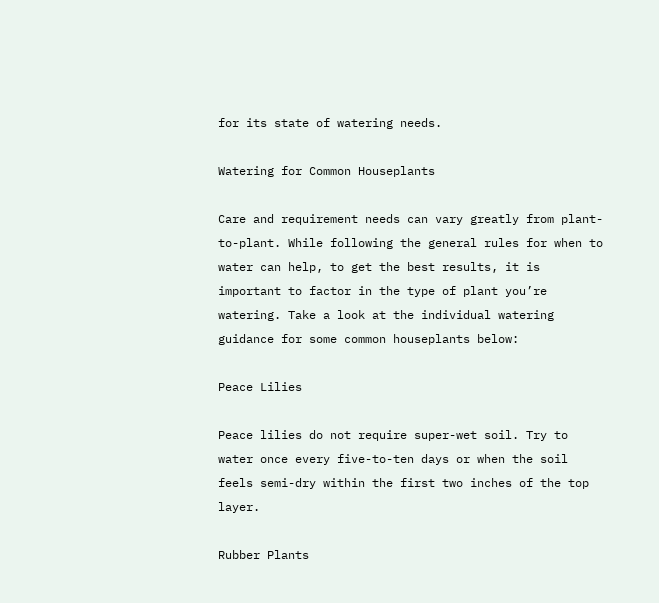for its state of watering needs.

Watering for Common Houseplants

Care and requirement needs can vary greatly from plant-to-plant. While following the general rules for when to water can help, to get the best results, it is important to factor in the type of plant you’re watering. Take a look at the individual watering guidance for some common houseplants below:

Peace Lilies

Peace lilies do not require super-wet soil. Try to water once every five-to-ten days or when the soil feels semi-dry within the first two inches of the top layer.

Rubber Plants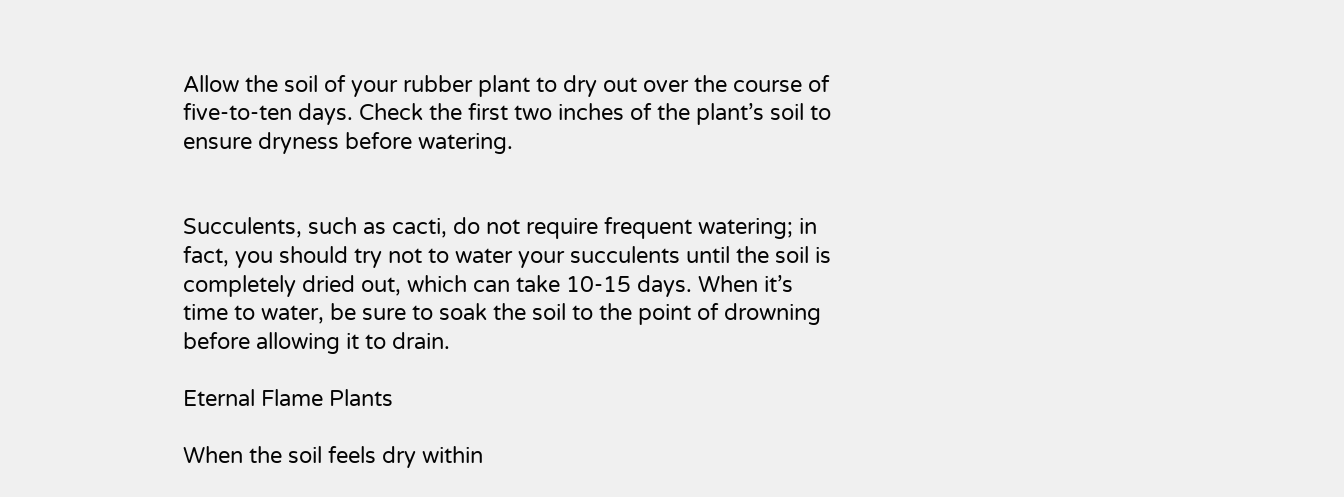Allow the soil of your rubber plant to dry out over the course of five-to-ten days. Check the first two inches of the plant’s soil to ensure dryness before watering.


Succulents, such as cacti, do not require frequent watering; in fact, you should try not to water your succulents until the soil is completely dried out, which can take 10-15 days. When it’s time to water, be sure to soak the soil to the point of drowning before allowing it to drain.

Eternal Flame Plants

When the soil feels dry within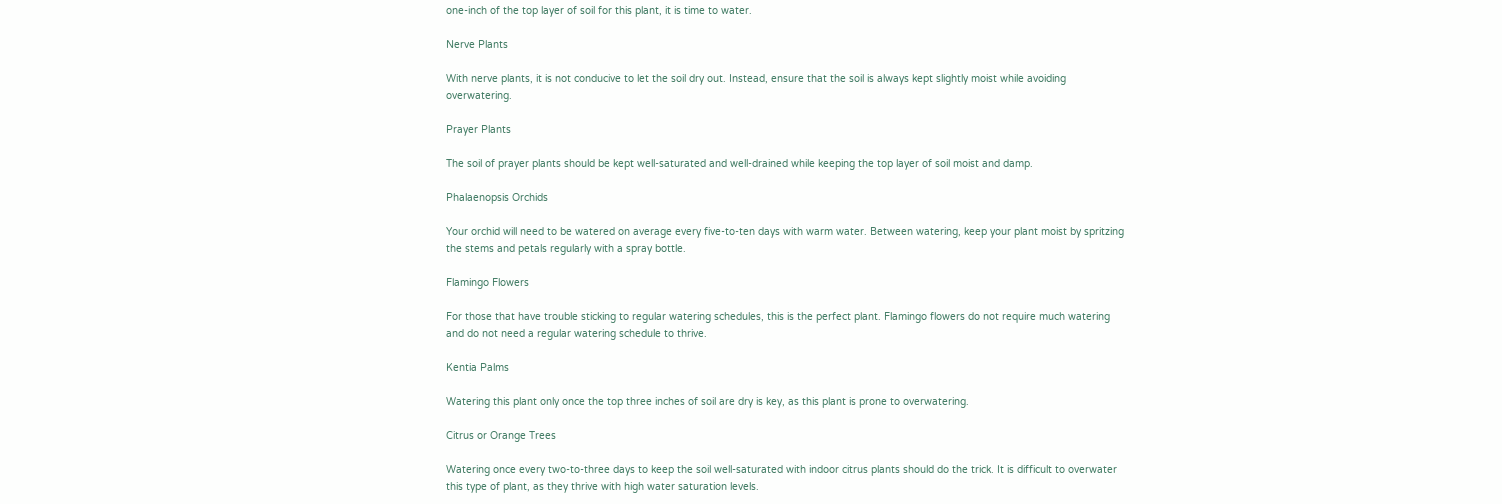one-inch of the top layer of soil for this plant, it is time to water.

Nerve Plants

With nerve plants, it is not conducive to let the soil dry out. Instead, ensure that the soil is always kept slightly moist while avoiding overwatering.

Prayer Plants

The soil of prayer plants should be kept well-saturated and well-drained while keeping the top layer of soil moist and damp.

Phalaenopsis Orchids

Your orchid will need to be watered on average every five-to-ten days with warm water. Between watering, keep your plant moist by spritzing the stems and petals regularly with a spray bottle.

Flamingo Flowers

For those that have trouble sticking to regular watering schedules, this is the perfect plant. Flamingo flowers do not require much watering and do not need a regular watering schedule to thrive.

Kentia Palms

Watering this plant only once the top three inches of soil are dry is key, as this plant is prone to overwatering.

Citrus or Orange Trees

Watering once every two-to-three days to keep the soil well-saturated with indoor citrus plants should do the trick. It is difficult to overwater this type of plant, as they thrive with high water saturation levels.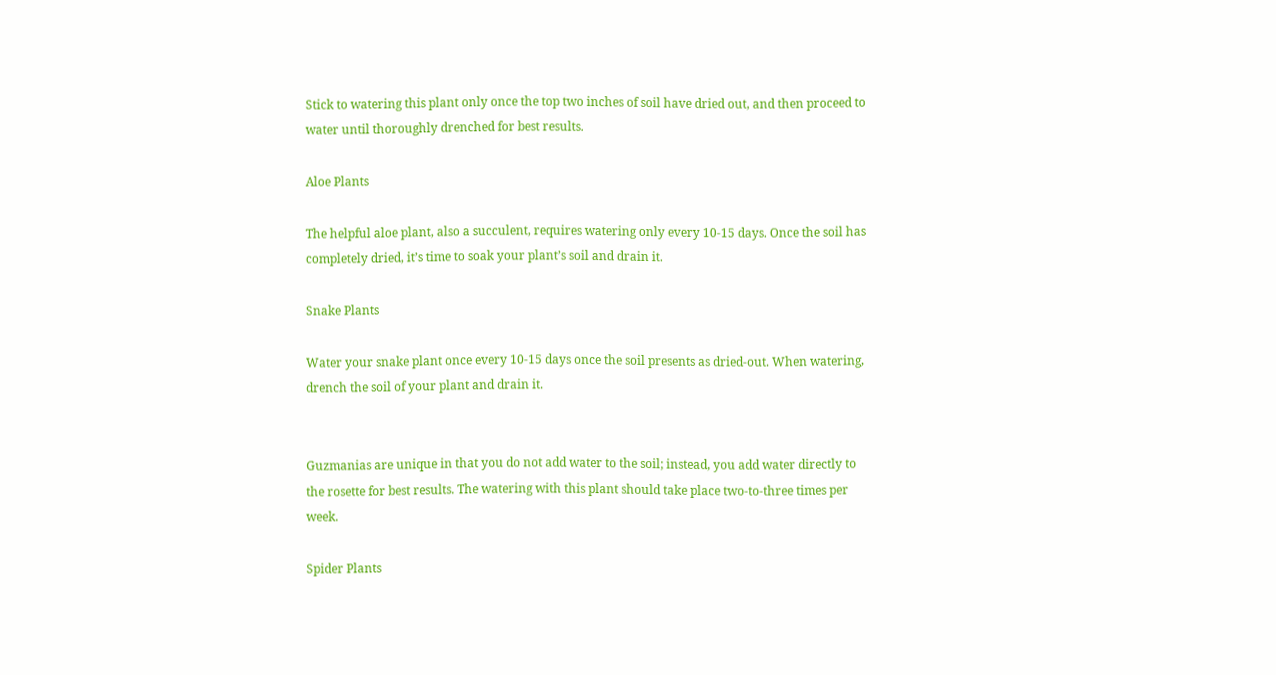Stick to watering this plant only once the top two inches of soil have dried out, and then proceed to water until thoroughly drenched for best results.

Aloe Plants

The helpful aloe plant, also a succulent, requires watering only every 10-15 days. Once the soil has completely dried, it’s time to soak your plant’s soil and drain it.

Snake Plants

Water your snake plant once every 10-15 days once the soil presents as dried-out. When watering, drench the soil of your plant and drain it.


Guzmanias are unique in that you do not add water to the soil; instead, you add water directly to the rosette for best results. The watering with this plant should take place two-to-three times per week.

Spider Plants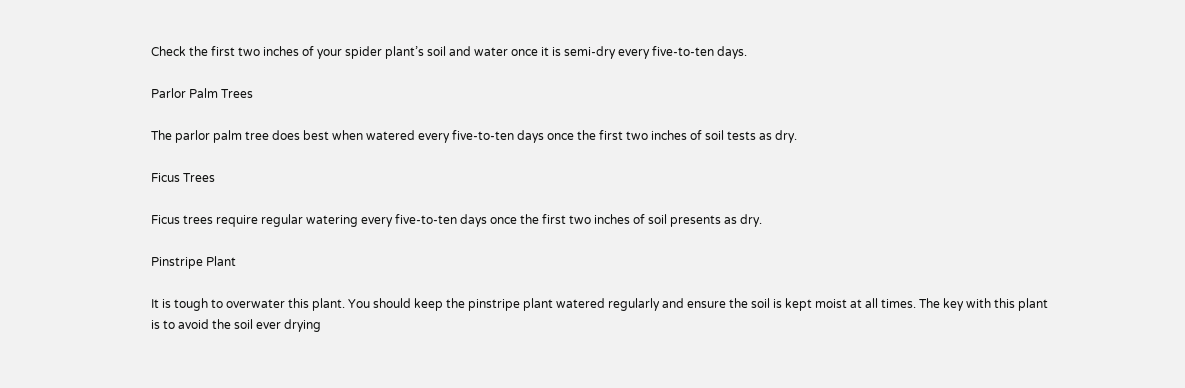Check the first two inches of your spider plant’s soil and water once it is semi-dry every five-to-ten days.

Parlor Palm Trees

The parlor palm tree does best when watered every five-to-ten days once the first two inches of soil tests as dry.

Ficus Trees

Ficus trees require regular watering every five-to-ten days once the first two inches of soil presents as dry.

Pinstripe Plant

It is tough to overwater this plant. You should keep the pinstripe plant watered regularly and ensure the soil is kept moist at all times. The key with this plant is to avoid the soil ever drying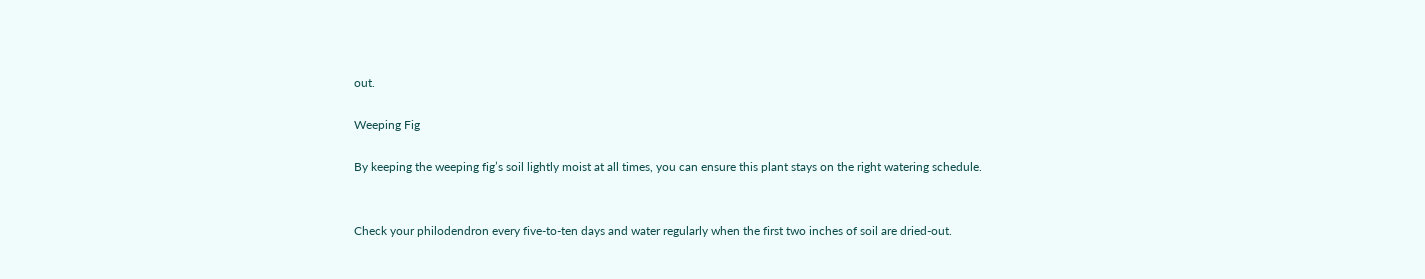out.

Weeping Fig

By keeping the weeping fig’s soil lightly moist at all times, you can ensure this plant stays on the right watering schedule.


Check your philodendron every five-to-ten days and water regularly when the first two inches of soil are dried-out.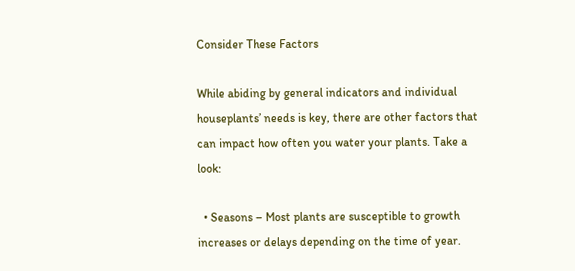Consider These Factors

While abiding by general indicators and individual houseplants’ needs is key, there are other factors that can impact how often you water your plants. Take a look:

  • Seasons – Most plants are susceptible to growth increases or delays depending on the time of year.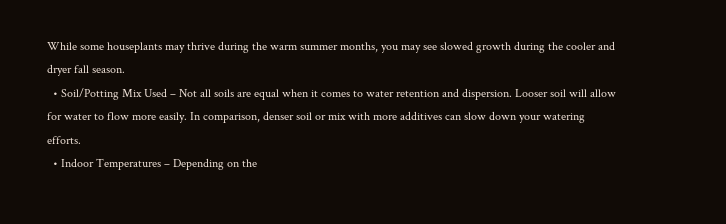While some houseplants may thrive during the warm summer months, you may see slowed growth during the cooler and dryer fall season.
  • Soil/Potting Mix Used – Not all soils are equal when it comes to water retention and dispersion. Looser soil will allow for water to flow more easily. In comparison, denser soil or mix with more additives can slow down your watering efforts.
  • Indoor Temperatures – Depending on the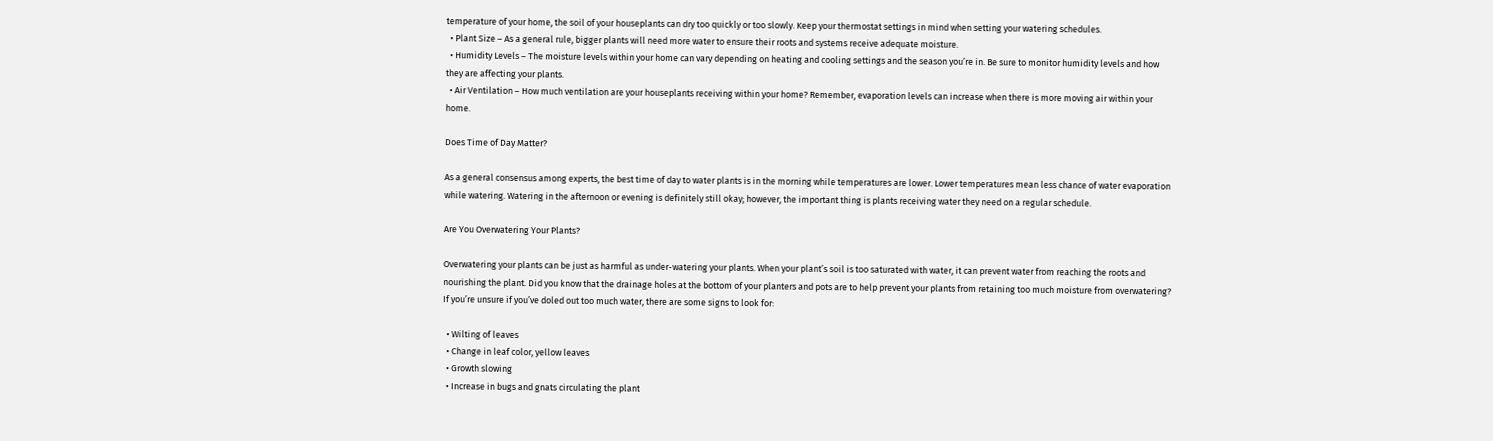temperature of your home, the soil of your houseplants can dry too quickly or too slowly. Keep your thermostat settings in mind when setting your watering schedules.
  • Plant Size – As a general rule, bigger plants will need more water to ensure their roots and systems receive adequate moisture.
  • Humidity Levels – The moisture levels within your home can vary depending on heating and cooling settings and the season you’re in. Be sure to monitor humidity levels and how they are affecting your plants.
  • Air Ventilation – How much ventilation are your houseplants receiving within your home? Remember, evaporation levels can increase when there is more moving air within your home.

Does Time of Day Matter?

As a general consensus among experts, the best time of day to water plants is in the morning while temperatures are lower. Lower temperatures mean less chance of water evaporation while watering. Watering in the afternoon or evening is definitely still okay; however, the important thing is plants receiving water they need on a regular schedule.

Are You Overwatering Your Plants?

Overwatering your plants can be just as harmful as under-watering your plants. When your plant’s soil is too saturated with water, it can prevent water from reaching the roots and nourishing the plant. Did you know that the drainage holes at the bottom of your planters and pots are to help prevent your plants from retaining too much moisture from overwatering? If you’re unsure if you’ve doled out too much water, there are some signs to look for:

  • Wilting of leaves
  • Change in leaf color, yellow leaves
  • Growth slowing
  • Increase in bugs and gnats circulating the plant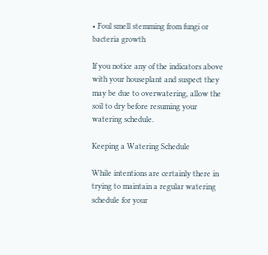• Foul smell stemming from fungi or bacteria growth

If you notice any of the indicators above with your houseplant and suspect they may be due to overwatering, allow the soil to dry before resuming your watering schedule.

Keeping a Watering Schedule

While intentions are certainly there in trying to maintain a regular watering schedule for your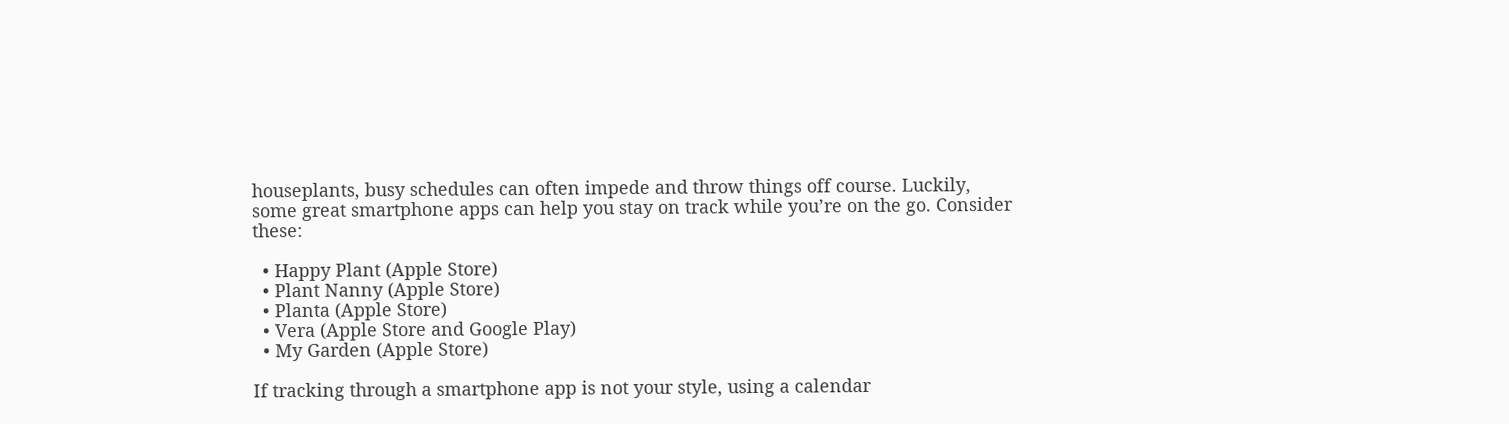houseplants, busy schedules can often impede and throw things off course. Luckily, some great smartphone apps can help you stay on track while you’re on the go. Consider these:

  • Happy Plant (Apple Store)
  • Plant Nanny (Apple Store)
  • Planta (Apple Store)
  • Vera (Apple Store and Google Play)
  • My Garden (Apple Store)

If tracking through a smartphone app is not your style, using a calendar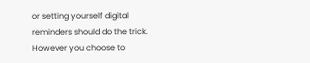or setting yourself digital reminders should do the trick. However you choose to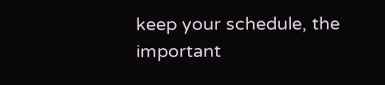keep your schedule, the important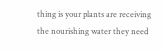thing is your plants are receiving the nourishing water they need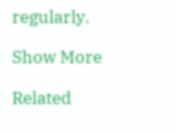regularly.

Show More

Related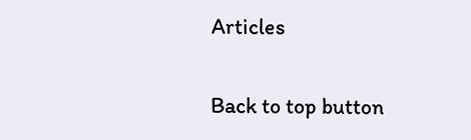Articles

Back to top button